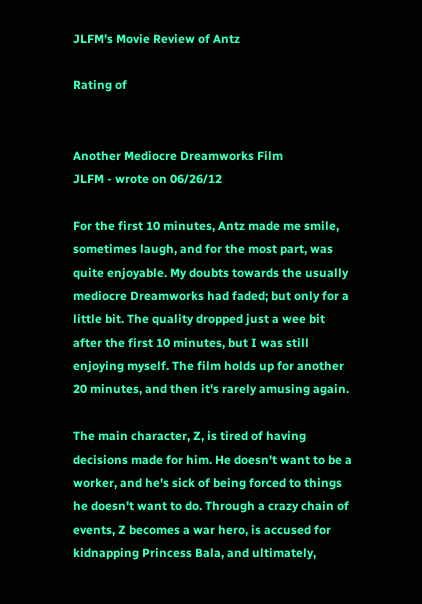JLFM's Movie Review of Antz

Rating of


Another Mediocre Dreamworks Film
JLFM - wrote on 06/26/12

For the first 10 minutes, Antz made me smile, sometimes laugh, and for the most part, was quite enjoyable. My doubts towards the usually mediocre Dreamworks had faded; but only for a little bit. The quality dropped just a wee bit after the first 10 minutes, but I was still enjoying myself. The film holds up for another 20 minutes, and then it's rarely amusing again.

The main character, Z, is tired of having decisions made for him. He doesn't want to be a worker, and he's sick of being forced to things he doesn't want to do. Through a crazy chain of events, Z becomes a war hero, is accused for kidnapping Princess Bala, and ultimately,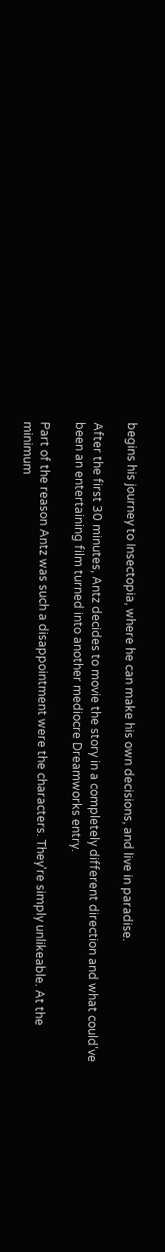begins his journey to Insectopia, where he can make his own decisions, and live in paradise.

After the first 30 minutes, Antz decides to movie the story in a completely different direction and what could've been an entertaining film turned into another mediocre Dreamworks entry.

Part of the reason Antz was such a disappointment were the characters. They're simply unlikeable. At the minimum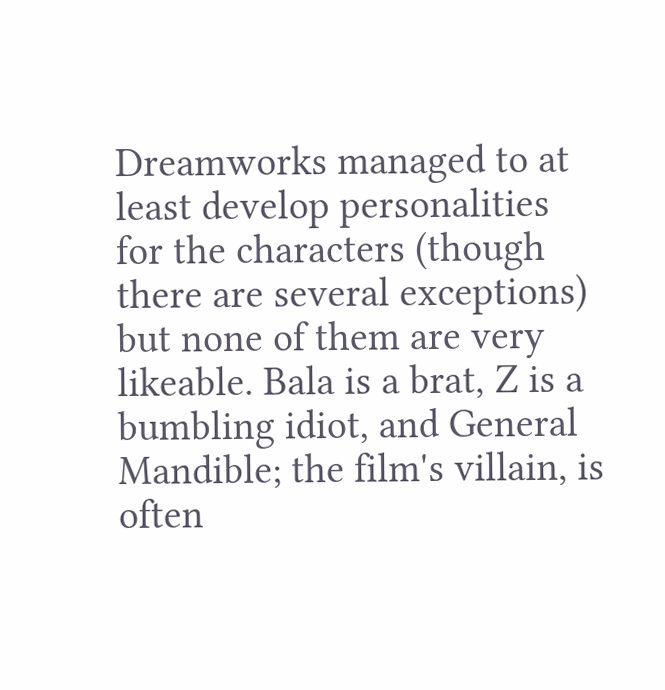Dreamworks managed to at least develop personalities for the characters (though there are several exceptions) but none of them are very likeable. Bala is a brat, Z is a bumbling idiot, and General Mandible; the film's villain, is often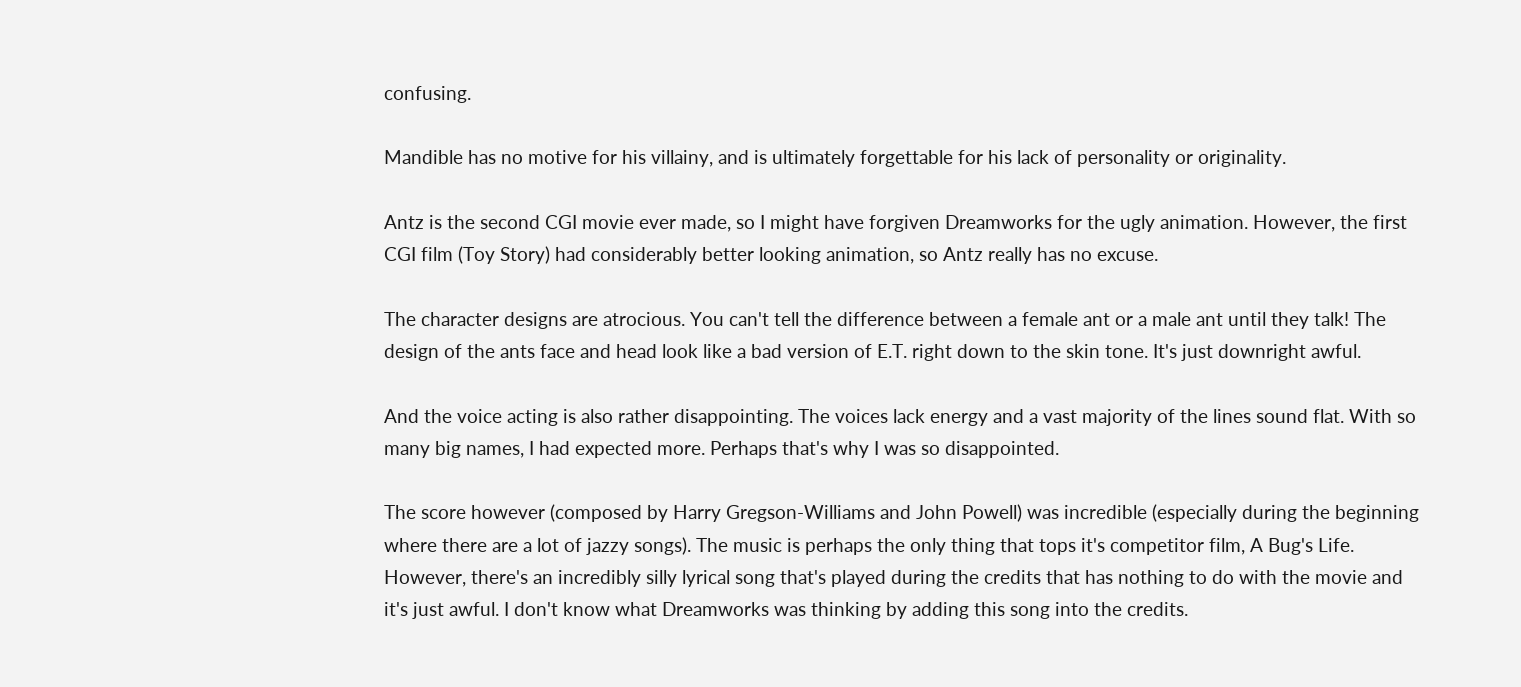confusing.

Mandible has no motive for his villainy, and is ultimately forgettable for his lack of personality or originality.

Antz is the second CGI movie ever made, so I might have forgiven Dreamworks for the ugly animation. However, the first CGI film (Toy Story) had considerably better looking animation, so Antz really has no excuse.

The character designs are atrocious. You can't tell the difference between a female ant or a male ant until they talk! The design of the ants face and head look like a bad version of E.T. right down to the skin tone. It's just downright awful.

And the voice acting is also rather disappointing. The voices lack energy and a vast majority of the lines sound flat. With so many big names, I had expected more. Perhaps that's why I was so disappointed.

The score however (composed by Harry Gregson-Williams and John Powell) was incredible (especially during the beginning where there are a lot of jazzy songs). The music is perhaps the only thing that tops it's competitor film, A Bug's Life. However, there's an incredibly silly lyrical song that's played during the credits that has nothing to do with the movie and it's just awful. I don't know what Dreamworks was thinking by adding this song into the credits.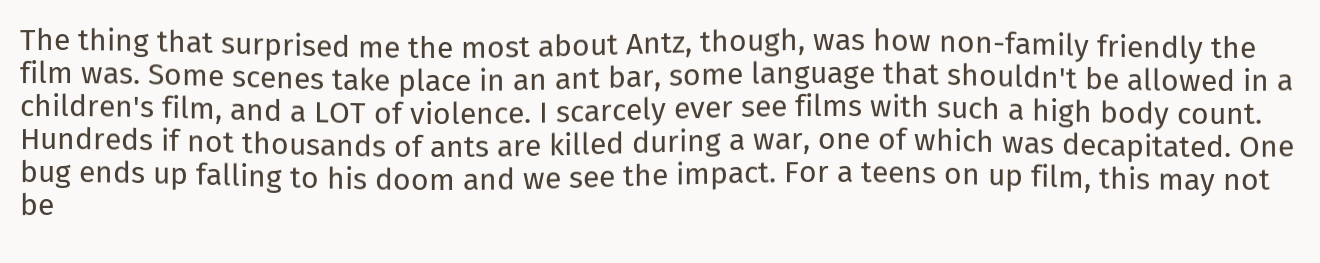The thing that surprised me the most about Antz, though, was how non-family friendly the film was. Some scenes take place in an ant bar, some language that shouldn't be allowed in a children's film, and a LOT of violence. I scarcely ever see films with such a high body count. Hundreds if not thousands of ants are killed during a war, one of which was decapitated. One bug ends up falling to his doom and we see the impact. For a teens on up film, this may not be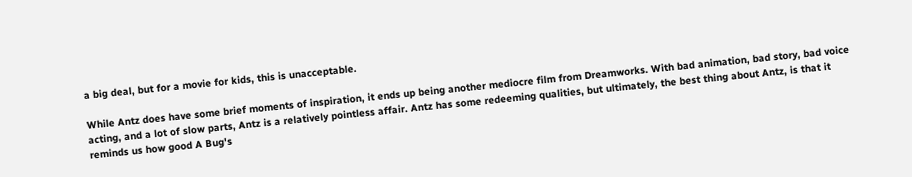a big deal, but for a movie for kids, this is unacceptable.

While Antz does have some brief moments of inspiration, it ends up being another mediocre film from Dreamworks. With bad animation, bad story, bad voice acting, and a lot of slow parts, Antz is a relatively pointless affair. Antz has some redeeming qualities, but ultimately, the best thing about Antz, is that it reminds us how good A Bug's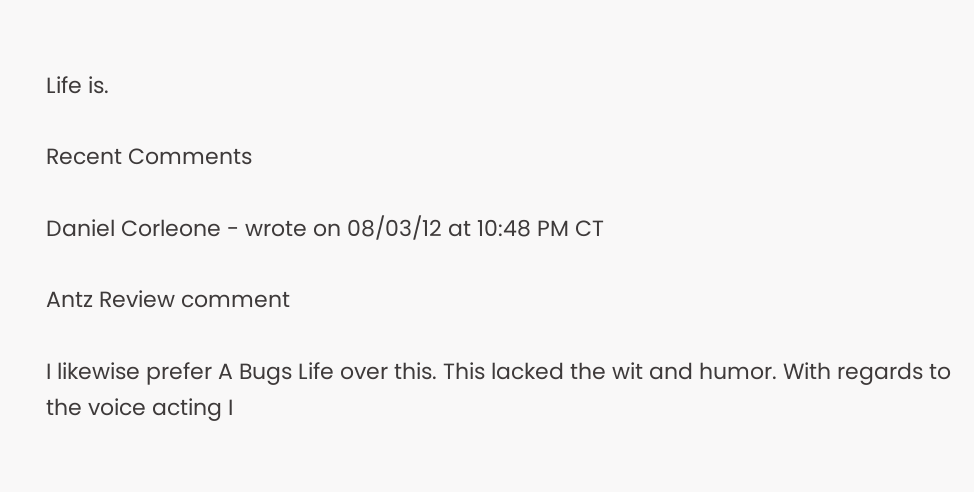Life is.

Recent Comments

Daniel Corleone - wrote on 08/03/12 at 10:48 PM CT

Antz Review comment

I likewise prefer A Bugs Life over this. This lacked the wit and humor. With regards to the voice acting I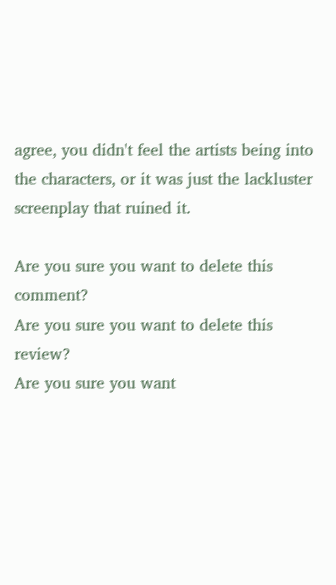agree, you didn't feel the artists being into the characters, or it was just the lackluster screenplay that ruined it.

Are you sure you want to delete this comment?
Are you sure you want to delete this review?
Are you sure you want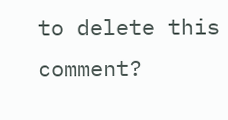to delete this comment?